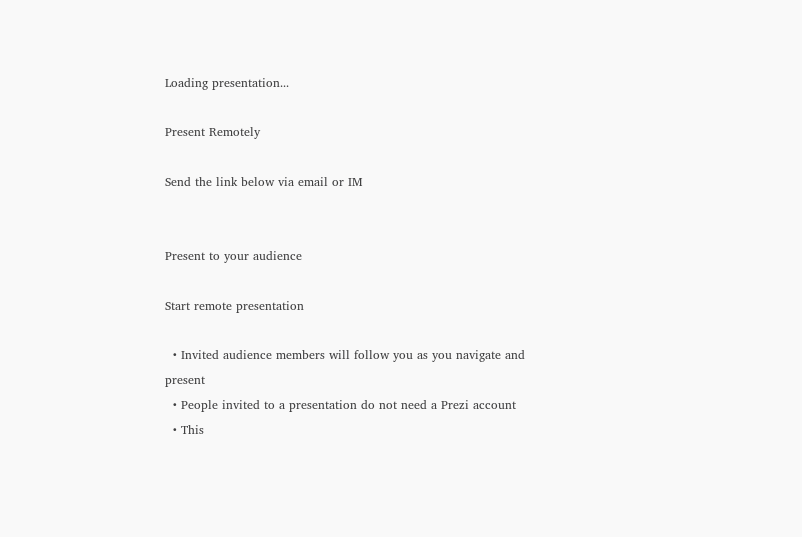Loading presentation...

Present Remotely

Send the link below via email or IM


Present to your audience

Start remote presentation

  • Invited audience members will follow you as you navigate and present
  • People invited to a presentation do not need a Prezi account
  • This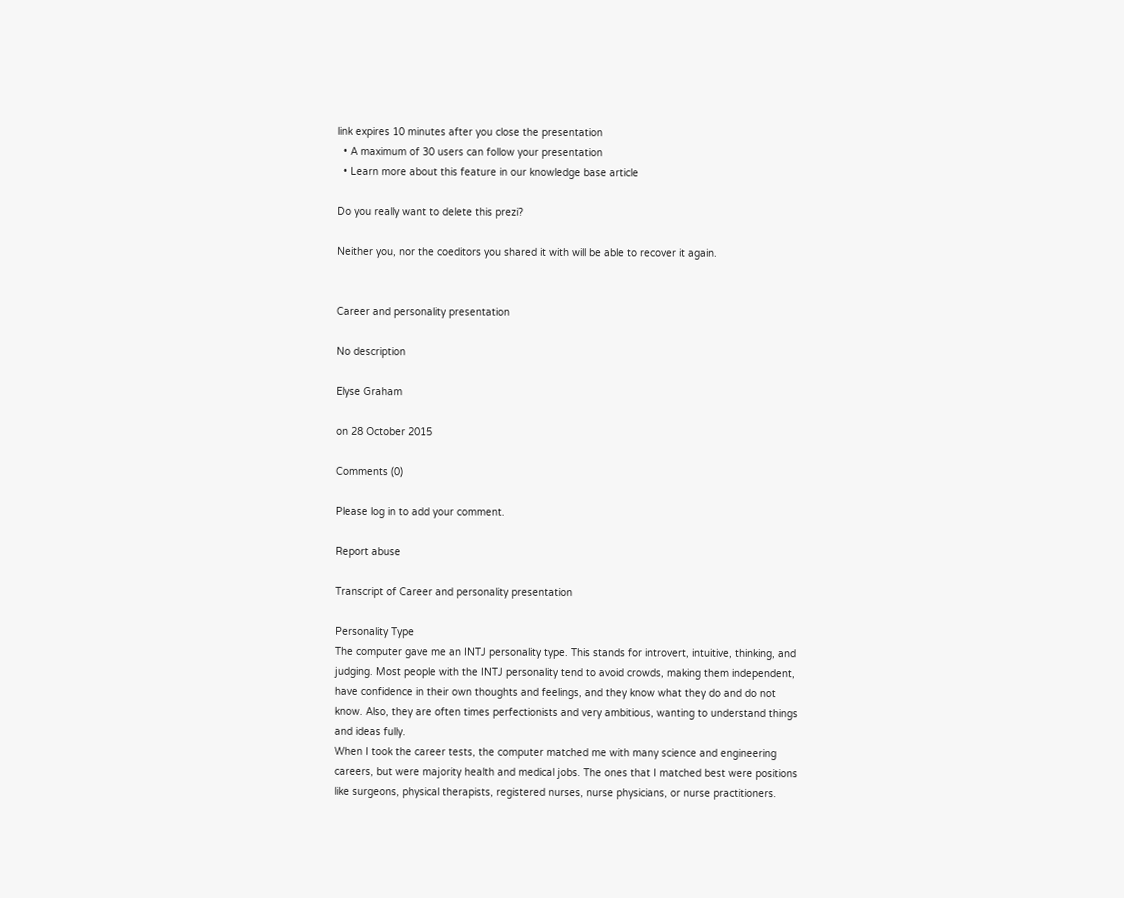link expires 10 minutes after you close the presentation
  • A maximum of 30 users can follow your presentation
  • Learn more about this feature in our knowledge base article

Do you really want to delete this prezi?

Neither you, nor the coeditors you shared it with will be able to recover it again.


Career and personality presentation

No description

Elyse Graham

on 28 October 2015

Comments (0)

Please log in to add your comment.

Report abuse

Transcript of Career and personality presentation

Personality Type
The computer gave me an INTJ personality type. This stands for introvert, intuitive, thinking, and judging. Most people with the INTJ personality tend to avoid crowds, making them independent, have confidence in their own thoughts and feelings, and they know what they do and do not know. Also, they are often times perfectionists and very ambitious, wanting to understand things and ideas fully.
When I took the career tests, the computer matched me with many science and engineering careers, but were majority health and medical jobs. The ones that I matched best were positions like surgeons, physical therapists, registered nurses, nurse physicians, or nurse practitioners.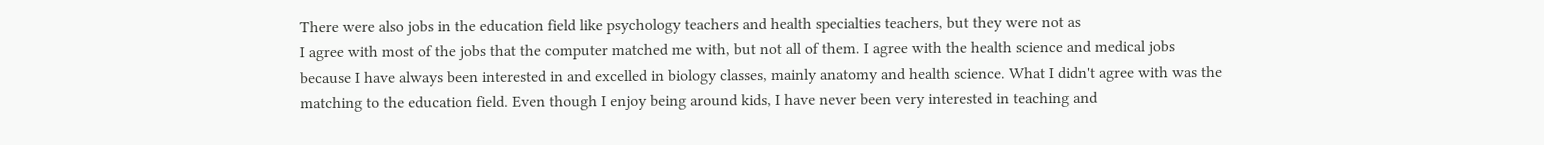There were also jobs in the education field like psychology teachers and health specialties teachers, but they were not as
I agree with most of the jobs that the computer matched me with, but not all of them. I agree with the health science and medical jobs because I have always been interested in and excelled in biology classes, mainly anatomy and health science. What I didn't agree with was the matching to the education field. Even though I enjoy being around kids, I have never been very interested in teaching and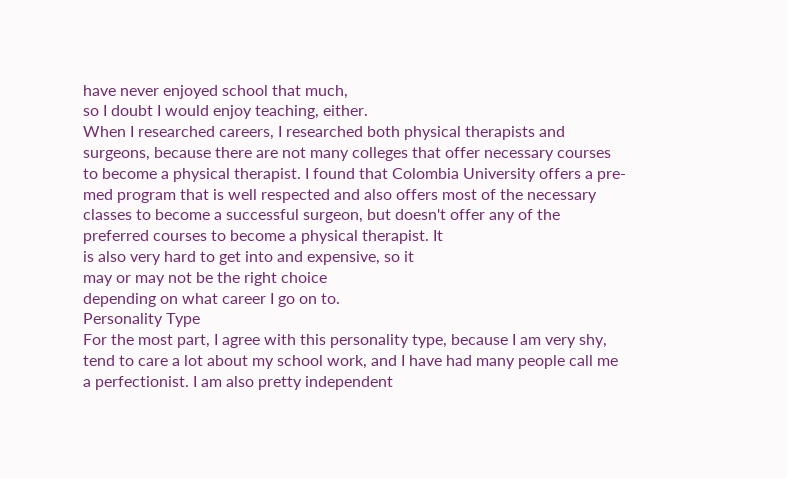have never enjoyed school that much,
so I doubt I would enjoy teaching, either.
When I researched careers, I researched both physical therapists and surgeons, because there are not many colleges that offer necessary courses to become a physical therapist. I found that Colombia University offers a pre-med program that is well respected and also offers most of the necessary classes to become a successful surgeon, but doesn't offer any of the preferred courses to become a physical therapist. It
is also very hard to get into and expensive, so it
may or may not be the right choice
depending on what career I go on to.
Personality Type
For the most part, I agree with this personality type, because I am very shy, tend to care a lot about my school work, and I have had many people call me a perfectionist. I am also pretty independent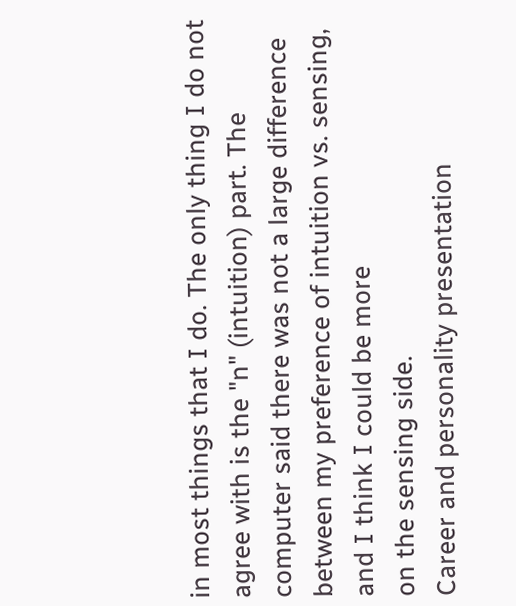in most things that I do. The only thing I do not agree with is the "n" (intuition) part. The computer said there was not a large difference between my preference of intuition vs. sensing, and I think I could be more
on the sensing side.
Career and personality presentation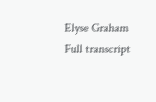Elyse Graham
Full transcript